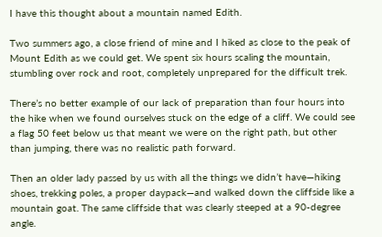I have this thought about a mountain named Edith.

Two summers ago, a close friend of mine and I hiked as close to the peak of Mount Edith as we could get. We spent six hours scaling the mountain, stumbling over rock and root, completely unprepared for the difficult trek.

There’s no better example of our lack of preparation than four hours into the hike when we found ourselves stuck on the edge of a cliff. We could see a flag 50 feet below us that meant we were on the right path, but other than jumping, there was no realistic path forward.

Then an older lady passed by us with all the things we didn’t have—hiking shoes, trekking poles, a proper daypack—and walked down the cliffside like a mountain goat. The same cliffside that was clearly steeped at a 90-degree angle.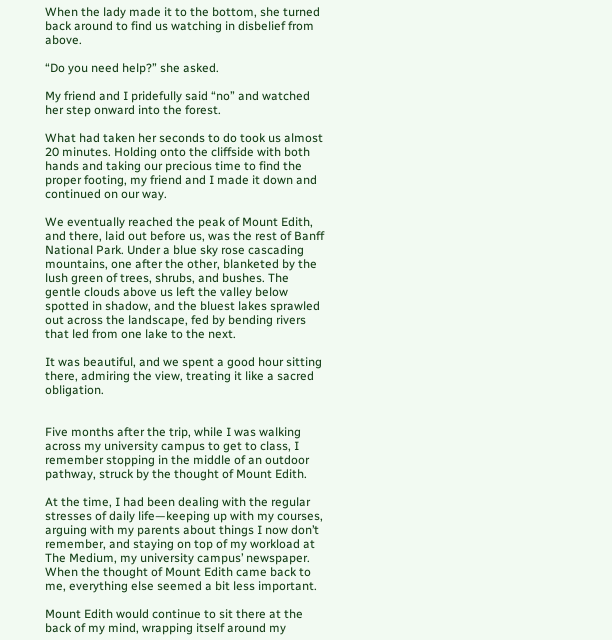When the lady made it to the bottom, she turned back around to find us watching in disbelief from above.

“Do you need help?” she asked.

My friend and I pridefully said “no” and watched her step onward into the forest.

What had taken her seconds to do took us almost 20 minutes. Holding onto the cliffside with both hands and taking our precious time to find the proper footing, my friend and I made it down and continued on our way.

We eventually reached the peak of Mount Edith, and there, laid out before us, was the rest of Banff National Park. Under a blue sky rose cascading mountains, one after the other, blanketed by the lush green of trees, shrubs, and bushes. The gentle clouds above us left the valley below spotted in shadow, and the bluest lakes sprawled out across the landscape, fed by bending rivers that led from one lake to the next.

It was beautiful, and we spent a good hour sitting there, admiring the view, treating it like a sacred obligation.


Five months after the trip, while I was walking across my university campus to get to class, I remember stopping in the middle of an outdoor pathway, struck by the thought of Mount Edith.

At the time, I had been dealing with the regular stresses of daily life—keeping up with my courses, arguing with my parents about things I now don’t remember, and staying on top of my workload at The Medium, my university campus’ newspaper. When the thought of Mount Edith came back to me, everything else seemed a bit less important.

Mount Edith would continue to sit there at the back of my mind, wrapping itself around my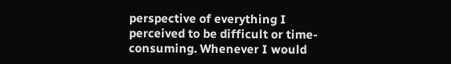perspective of everything I perceived to be difficult or time-consuming. Whenever I would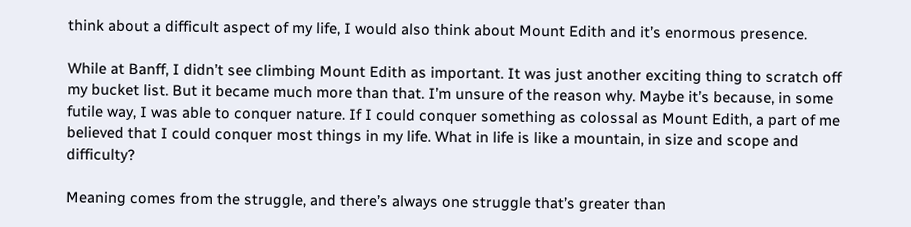think about a difficult aspect of my life, I would also think about Mount Edith and it’s enormous presence.

While at Banff, I didn’t see climbing Mount Edith as important. It was just another exciting thing to scratch off my bucket list. But it became much more than that. I’m unsure of the reason why. Maybe it’s because, in some futile way, I was able to conquer nature. If I could conquer something as colossal as Mount Edith, a part of me believed that I could conquer most things in my life. What in life is like a mountain, in size and scope and difficulty?

Meaning comes from the struggle, and there’s always one struggle that’s greater than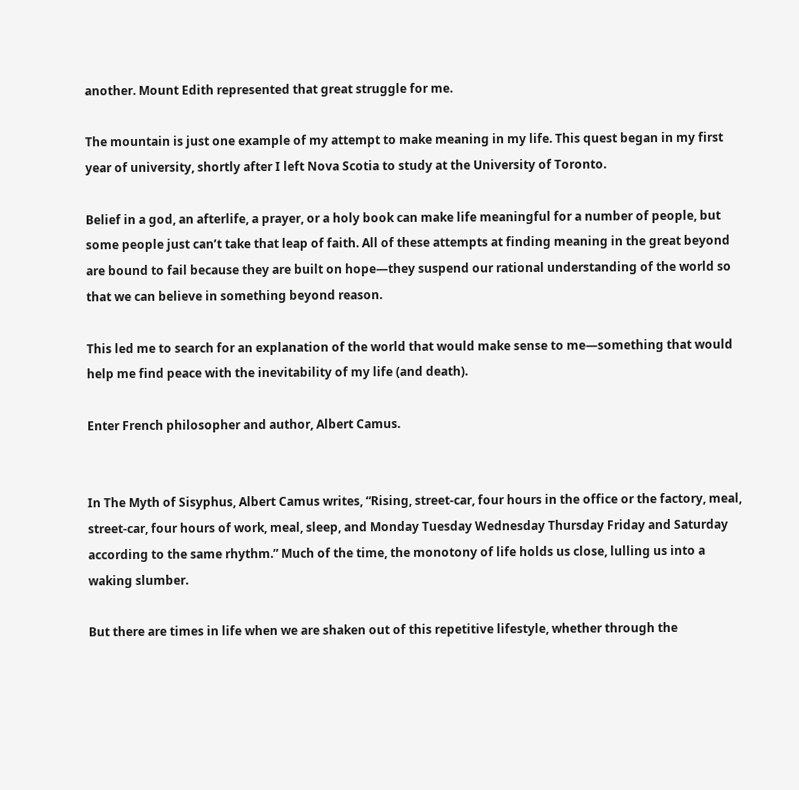another. Mount Edith represented that great struggle for me.

The mountain is just one example of my attempt to make meaning in my life. This quest began in my first year of university, shortly after I left Nova Scotia to study at the University of Toronto.

Belief in a god, an afterlife, a prayer, or a holy book can make life meaningful for a number of people, but some people just can’t take that leap of faith. All of these attempts at finding meaning in the great beyond are bound to fail because they are built on hope—they suspend our rational understanding of the world so that we can believe in something beyond reason.

This led me to search for an explanation of the world that would make sense to me—something that would help me find peace with the inevitability of my life (and death).

Enter French philosopher and author, Albert Camus.


In The Myth of Sisyphus, Albert Camus writes, “Rising, street-car, four hours in the office or the factory, meal, street-car, four hours of work, meal, sleep, and Monday Tuesday Wednesday Thursday Friday and Saturday according to the same rhythm.” Much of the time, the monotony of life holds us close, lulling us into a waking slumber.

But there are times in life when we are shaken out of this repetitive lifestyle, whether through the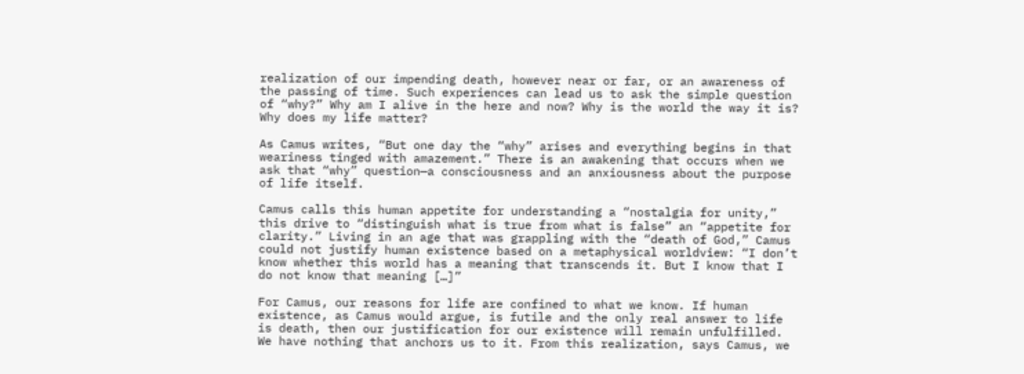realization of our impending death, however near or far, or an awareness of the passing of time. Such experiences can lead us to ask the simple question of “why?” Why am I alive in the here and now? Why is the world the way it is? Why does my life matter?

As Camus writes, “But one day the “why” arises and everything begins in that weariness tinged with amazement.” There is an awakening that occurs when we ask that “why” question—a consciousness and an anxiousness about the purpose of life itself.

Camus calls this human appetite for understanding a “nostalgia for unity,” this drive to “distinguish what is true from what is false” an “appetite for clarity.” Living in an age that was grappling with the “death of God,” Camus could not justify human existence based on a metaphysical worldview: “I don’t know whether this world has a meaning that transcends it. But I know that I do not know that meaning […]”

For Camus, our reasons for life are confined to what we know. If human existence, as Camus would argue, is futile and the only real answer to life is death, then our justification for our existence will remain unfulfilled. We have nothing that anchors us to it. From this realization, says Camus, we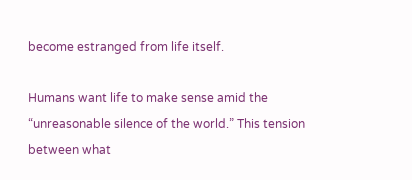become estranged from life itself.

Humans want life to make sense amid the “unreasonable silence of the world.” This tension between what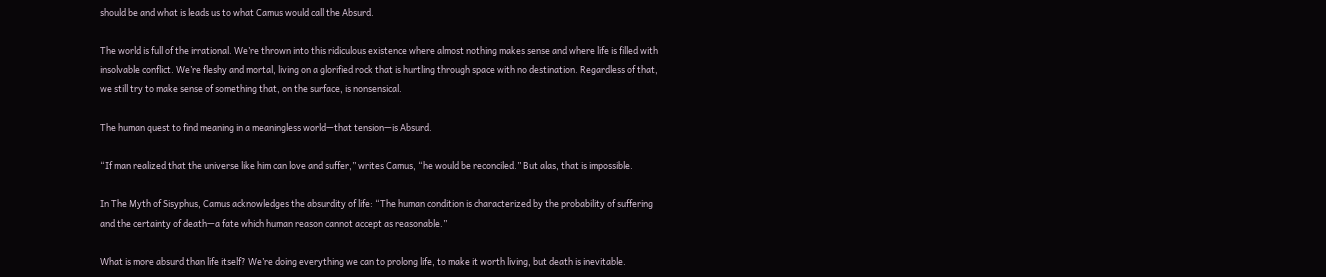should be and what is leads us to what Camus would call the Absurd.

The world is full of the irrational. We’re thrown into this ridiculous existence where almost nothing makes sense and where life is filled with insolvable conflict. We’re fleshy and mortal, living on a glorified rock that is hurtling through space with no destination. Regardless of that, we still try to make sense of something that, on the surface, is nonsensical.

The human quest to find meaning in a meaningless world—that tension—is Absurd.

“If man realized that the universe like him can love and suffer,” writes Camus, “he would be reconciled.” But alas, that is impossible.

In The Myth of Sisyphus, Camus acknowledges the absurdity of life: “The human condition is characterized by the probability of suffering and the certainty of death—a fate which human reason cannot accept as reasonable.”

What is more absurd than life itself? We’re doing everything we can to prolong life, to make it worth living, but death is inevitable.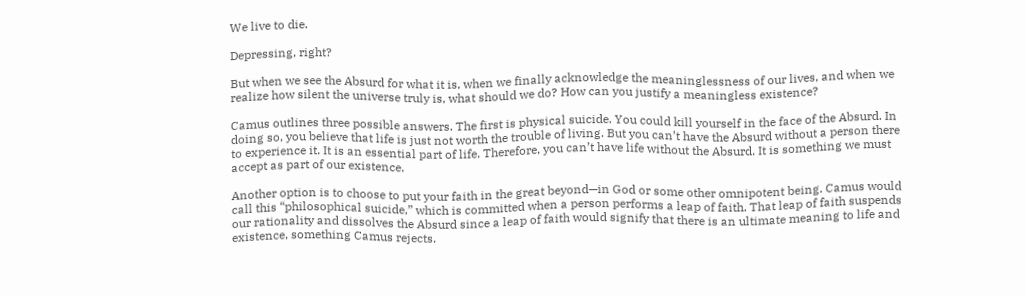We live to die.

Depressing, right?

But when we see the Absurd for what it is, when we finally acknowledge the meaninglessness of our lives, and when we realize how silent the universe truly is, what should we do? How can you justify a meaningless existence?

Camus outlines three possible answers. The first is physical suicide. You could kill yourself in the face of the Absurd. In doing so, you believe that life is just not worth the trouble of living. But you can’t have the Absurd without a person there to experience it. It is an essential part of life. Therefore, you can’t have life without the Absurd. It is something we must accept as part of our existence.

Another option is to choose to put your faith in the great beyond—in God or some other omnipotent being. Camus would call this “philosophical suicide,” which is committed when a person performs a leap of faith. That leap of faith suspends our rationality and dissolves the Absurd since a leap of faith would signify that there is an ultimate meaning to life and existence, something Camus rejects.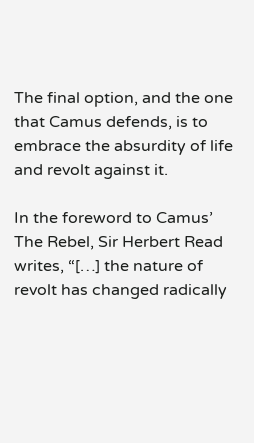The final option, and the one that Camus defends, is to embrace the absurdity of life and revolt against it.

In the foreword to Camus’ The Rebel, Sir Herbert Read writes, “[…] the nature of revolt has changed radically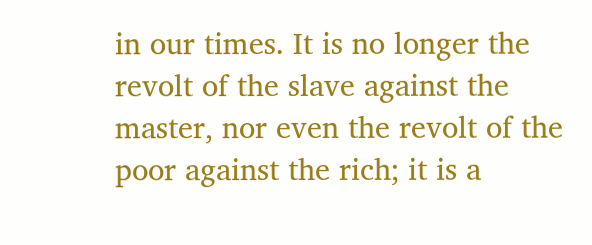in our times. It is no longer the revolt of the slave against the master, nor even the revolt of the poor against the rich; it is a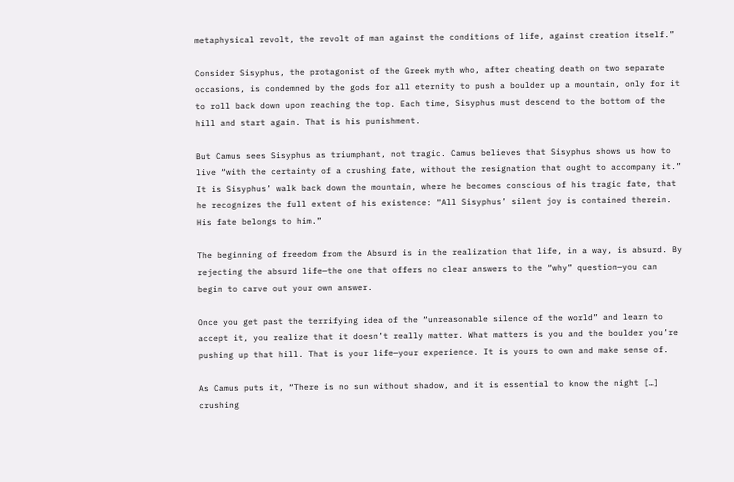metaphysical revolt, the revolt of man against the conditions of life, against creation itself.”

Consider Sisyphus, the protagonist of the Greek myth who, after cheating death on two separate occasions, is condemned by the gods for all eternity to push a boulder up a mountain, only for it to roll back down upon reaching the top. Each time, Sisyphus must descend to the bottom of the hill and start again. That is his punishment.

But Camus sees Sisyphus as triumphant, not tragic. Camus believes that Sisyphus shows us how to live “with the certainty of a crushing fate, without the resignation that ought to accompany it.” It is Sisyphus’ walk back down the mountain, where he becomes conscious of his tragic fate, that he recognizes the full extent of his existence: “All Sisyphus’ silent joy is contained therein. His fate belongs to him.”

The beginning of freedom from the Absurd is in the realization that life, in a way, is absurd. By rejecting the absurd life—the one that offers no clear answers to the “why” question—you can begin to carve out your own answer.

Once you get past the terrifying idea of the “unreasonable silence of the world” and learn to accept it, you realize that it doesn’t really matter. What matters is you and the boulder you’re pushing up that hill. That is your life—your experience. It is yours to own and make sense of.

As Camus puts it, “There is no sun without shadow, and it is essential to know the night […] crushing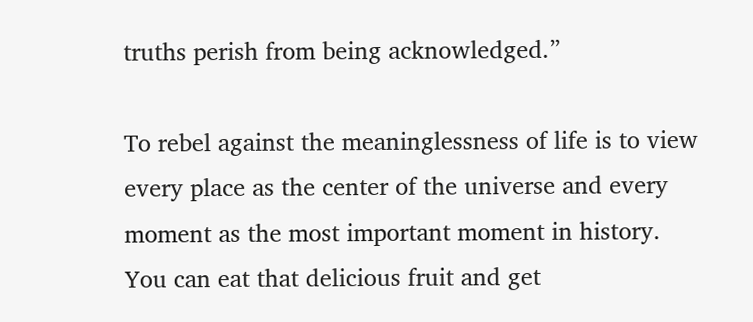truths perish from being acknowledged.”

To rebel against the meaninglessness of life is to view every place as the center of the universe and every moment as the most important moment in history. You can eat that delicious fruit and get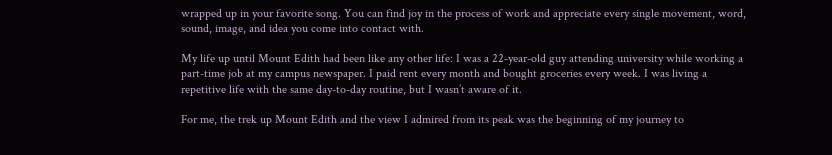wrapped up in your favorite song. You can find joy in the process of work and appreciate every single movement, word, sound, image, and idea you come into contact with.

My life up until Mount Edith had been like any other life: I was a 22-year-old guy attending university while working a part-time job at my campus newspaper. I paid rent every month and bought groceries every week. I was living a repetitive life with the same day-to-day routine, but I wasn’t aware of it.

For me, the trek up Mount Edith and the view I admired from its peak was the beginning of my journey to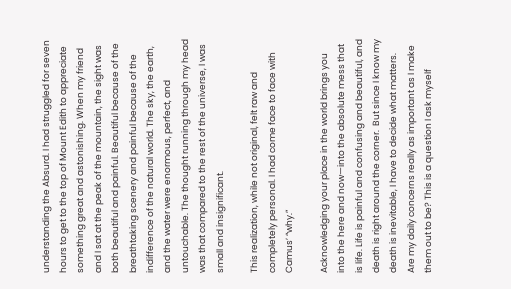understanding the Absurd. I had struggled for seven hours to get to the top of Mount Edith to appreciate something great and astonishing. When my friend and I sat at the peak of the mountain, the sight was both beautiful and painful. Beautiful because of the breathtaking scenery and painful because of the indifference of the natural world. The sky, the earth, and the water were enormous, perfect, and untouchable. The thought running through my head was that compared to the rest of the universe, I was small and insignificant.

This realization, while not original, felt raw and completely personal. I had come face to face with Camus’ “why.”

Acknowledging your place in the world brings you into the here and now—into the absolute mess that is life. Life is painful and confusing and beautiful, and death is right around the corner.  But since I know my death is inevitable, I have to decide what matters. Are my daily concerns really as important as I make them out to be? This is a question I ask myself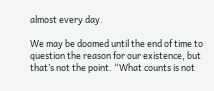almost every day.

We may be doomed until the end of time to question the reason for our existence, but that’s not the point. “What counts is not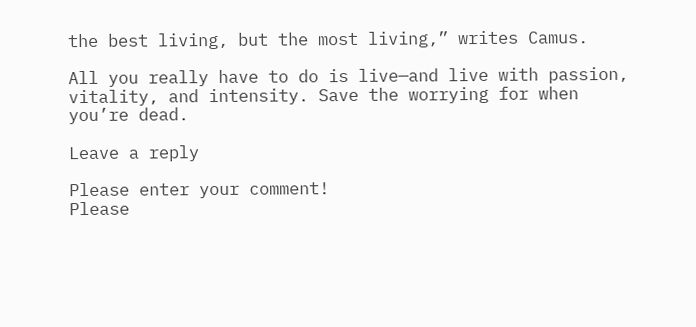the best living, but the most living,” writes Camus.

All you really have to do is live—and live with passion, vitality, and intensity. Save the worrying for when you’re dead.

Leave a reply

Please enter your comment!
Please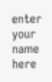enter your name here